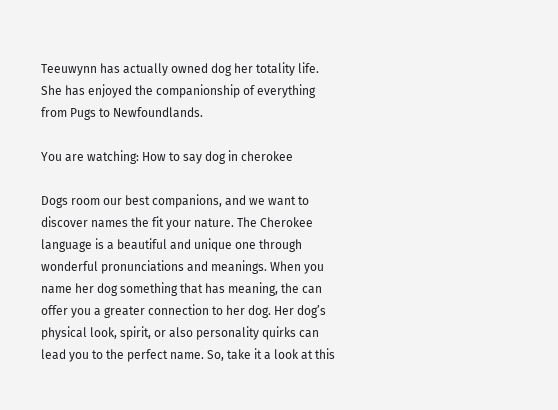Teeuwynn has actually owned dog her totality life. She has enjoyed the companionship of everything from Pugs to Newfoundlands.

You are watching: How to say dog in cherokee

Dogs room our best companions, and we want to discover names the fit your nature. The Cherokee language is a beautiful and unique one through wonderful pronunciations and meanings. When you name her dog something that has meaning, the can offer you a greater connection to her dog. Her dog’s physical look, spirit, or also personality quirks can lead you to the perfect name. So, take it a look at this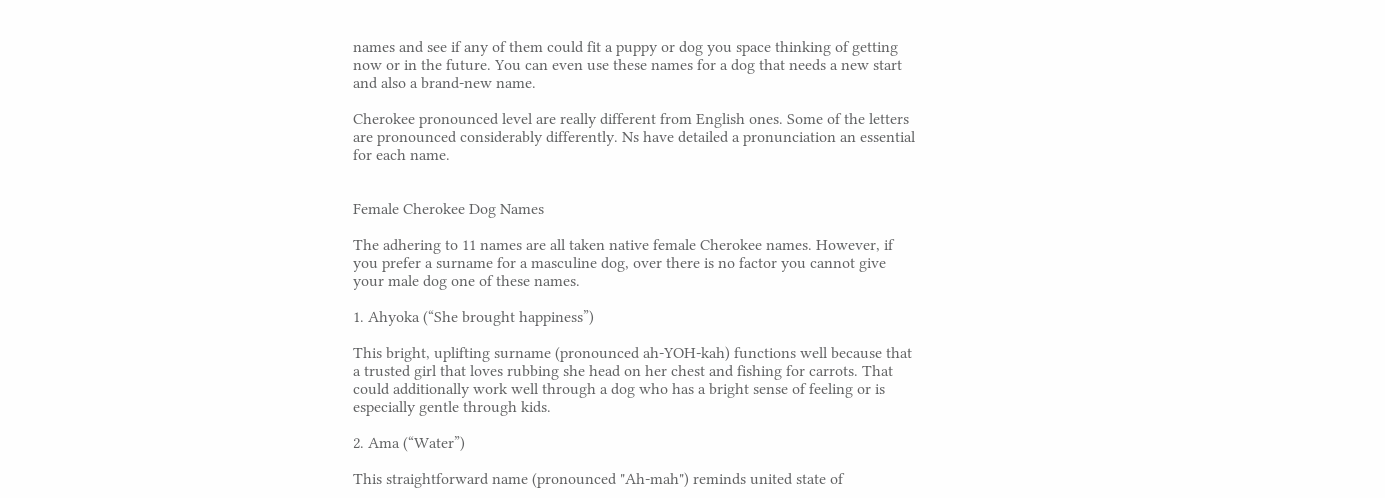names and see if any of them could fit a puppy or dog you space thinking of getting now or in the future. You can even use these names for a dog that needs a new start and also a brand-new name.

Cherokee pronounced level are really different from English ones. Some of the letters are pronounced considerably differently. Ns have detailed a pronunciation an essential for each name.


Female Cherokee Dog Names

The adhering to 11 names are all taken native female Cherokee names. However, if you prefer a surname for a masculine dog, over there is no factor you cannot give your male dog one of these names.

1. Ahyoka (“She brought happiness”)

This bright, uplifting surname (pronounced ah-YOH-kah) functions well because that a trusted girl that loves rubbing she head on her chest and fishing for carrots. That could additionally work well through a dog who has a bright sense of feeling or is especially gentle through kids.

2. Ama (“Water”)

This straightforward name (pronounced "Ah-mah") reminds united state of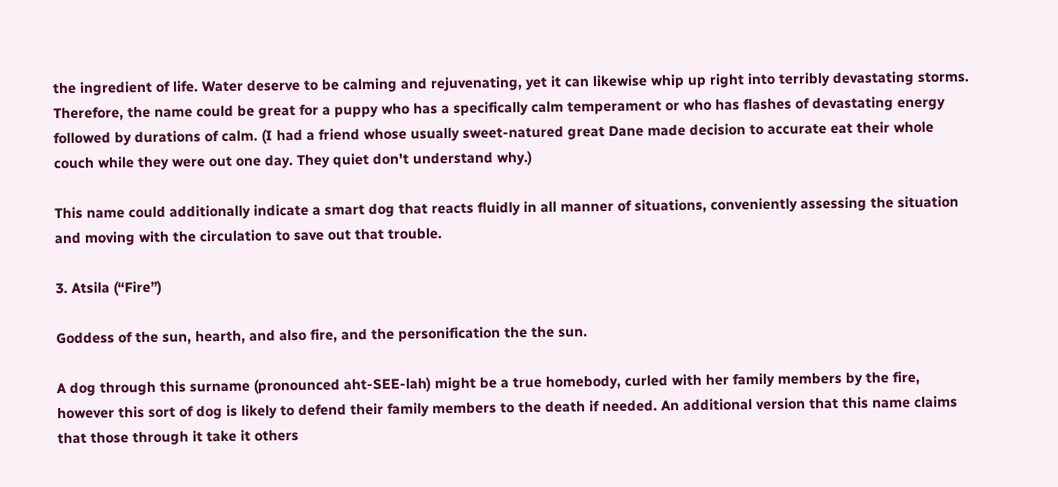the ingredient of life. Water deserve to be calming and rejuvenating, yet it can likewise whip up right into terribly devastating storms. Therefore, the name could be great for a puppy who has a specifically calm temperament or who has flashes of devastating energy followed by durations of calm. (I had a friend whose usually sweet-natured great Dane made decision to accurate eat their whole couch while they were out one day. They quiet don't understand why.)

This name could additionally indicate a smart dog that reacts fluidly in all manner of situations, conveniently assessing the situation and moving with the circulation to save out that trouble.

3. Atsila (“Fire”)

Goddess of the sun, hearth, and also fire, and the personification the the sun.

A dog through this surname (pronounced aht-SEE-lah) might be a true homebody, curled with her family members by the fire, however this sort of dog is likely to defend their family members to the death if needed. An additional version that this name claims that those through it take it others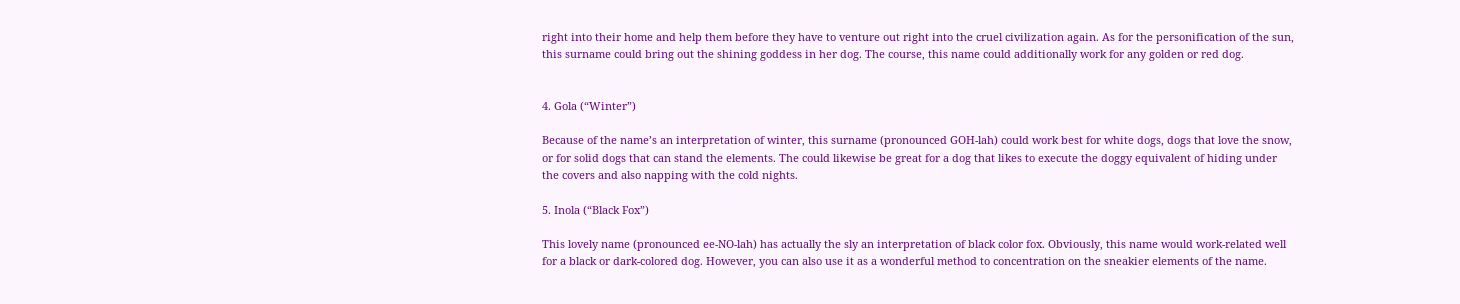right into their home and help them before they have to venture out right into the cruel civilization again. As for the personification of the sun, this surname could bring out the shining goddess in her dog. The course, this name could additionally work for any golden or red dog.


4. Gola (“Winter”)

Because of the name’s an interpretation of winter, this surname (pronounced GOH-lah) could work best for white dogs, dogs that love the snow, or for solid dogs that can stand the elements. The could likewise be great for a dog that likes to execute the doggy equivalent of hiding under the covers and also napping with the cold nights.

5. Inola (“Black Fox”)

This lovely name (pronounced ee-NO-lah) has actually the sly an interpretation of black color fox. Obviously, this name would work-related well for a black or dark-colored dog. However, you can also use it as a wonderful method to concentration on the sneakier elements of the name.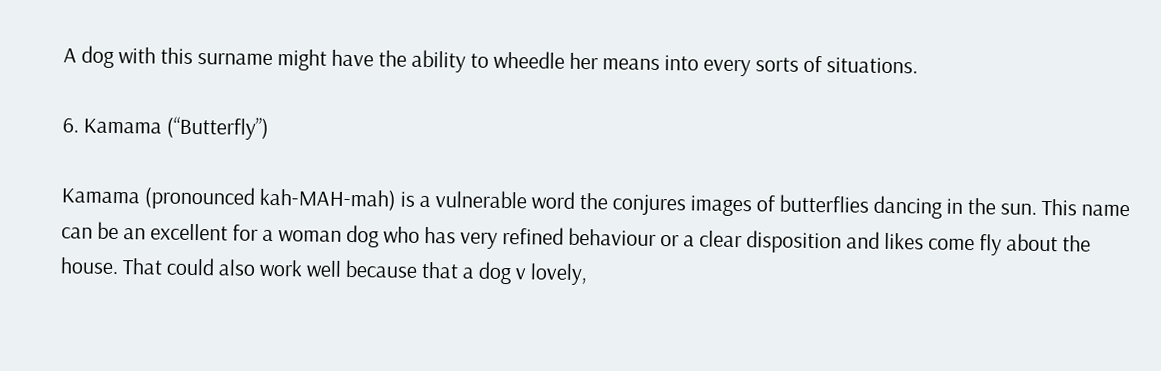A dog with this surname might have the ability to wheedle her means into every sorts of situations.

6. Kamama (“Butterfly”)

Kamama (pronounced kah-MAH-mah) is a vulnerable word the conjures images of butterflies dancing in the sun. This name can be an excellent for a woman dog who has very refined behaviour or a clear disposition and likes come fly about the house. That could also work well because that a dog v lovely,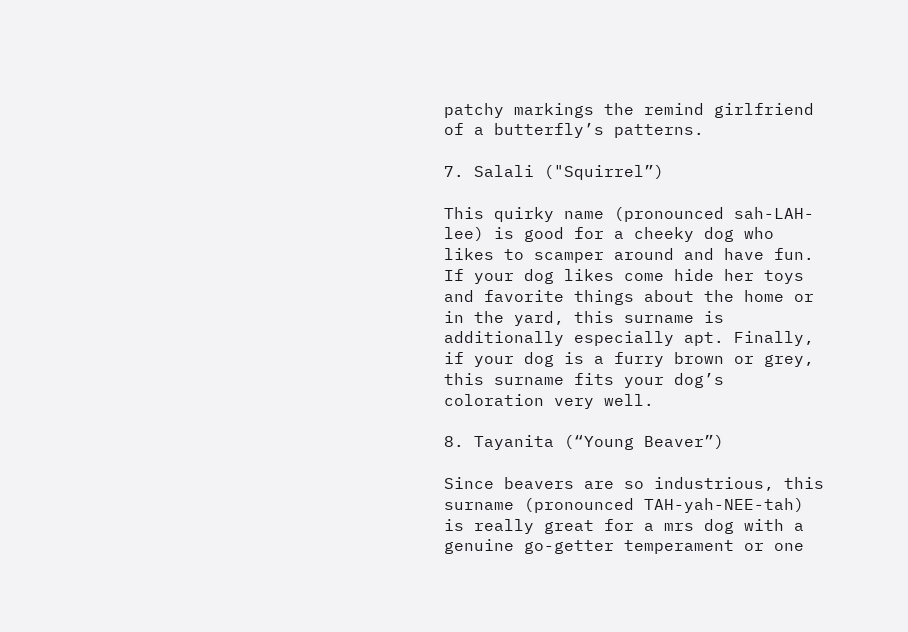patchy markings the remind girlfriend of a butterfly’s patterns.

7. Salali ("Squirrel”)

This quirky name (pronounced sah-LAH-lee) is good for a cheeky dog who likes to scamper around and have fun. If your dog likes come hide her toys and favorite things about the home or in the yard, this surname is additionally especially apt. Finally, if your dog is a furry brown or grey, this surname fits your dog’s coloration very well.

8. Tayanita (“Young Beaver”)

Since beavers are so industrious, this surname (pronounced TAH-yah-NEE-tah) is really great for a mrs dog with a genuine go-getter temperament or one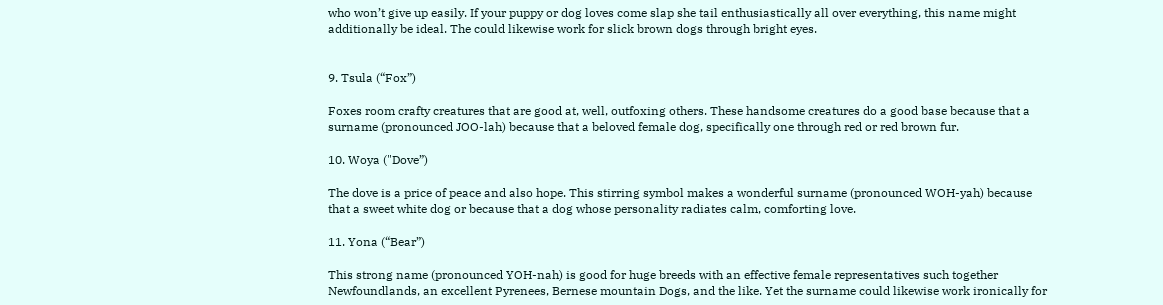who won’t give up easily. If your puppy or dog loves come slap she tail enthusiastically all over everything, this name might additionally be ideal. The could likewise work for slick brown dogs through bright eyes.


9. Tsula (“Fox”)

Foxes room crafty creatures that are good at, well, outfoxing others. These handsome creatures do a good base because that a surname (pronounced JOO-lah) because that a beloved female dog, specifically one through red or red brown fur.

10. Woya ("Dove”)

The dove is a price of peace and also hope. This stirring symbol makes a wonderful surname (pronounced WOH-yah) because that a sweet white dog or because that a dog whose personality radiates calm, comforting love.

11. Yona (“Bear”)

This strong name (pronounced YOH-nah) is good for huge breeds with an effective female representatives such together Newfoundlands, an excellent Pyrenees, Bernese mountain Dogs, and the like. Yet the surname could likewise work ironically for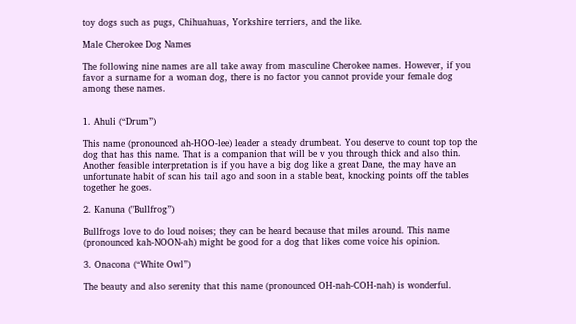toy dogs such as pugs, Chihuahuas, Yorkshire terriers, and the like.

Male Cherokee Dog Names

The following nine names are all take away from masculine Cherokee names. However, if you favor a surname for a woman dog, there is no factor you cannot provide your female dog among these names.


1. Ahuli (“Drum”)

This name (pronounced ah-HOO-lee) leader a steady drumbeat. You deserve to count top top the dog that has this name. That is a companion that will be v you through thick and also thin. Another feasible interpretation is if you have a big dog like a great Dane, the may have an unfortunate habit of scan his tail ago and soon in a stable beat, knocking points off the tables together he goes.

2. Kanuna ("Bullfrog”)

Bullfrogs love to do loud noises; they can be heard because that miles around. This name (pronounced kah-NOON-ah) might be good for a dog that likes come voice his opinion.

3. Onacona (“White Owl”)

The beauty and also serenity that this name (pronounced OH-nah-COH-nah) is wonderful.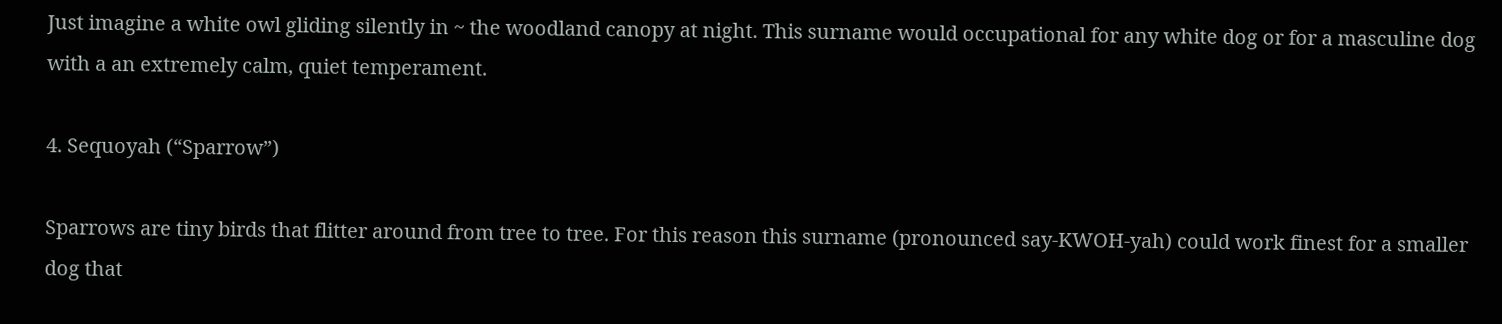Just imagine a white owl gliding silently in ~ the woodland canopy at night. This surname would occupational for any white dog or for a masculine dog with a an extremely calm, quiet temperament.

4. Sequoyah (“Sparrow”)

Sparrows are tiny birds that flitter around from tree to tree. For this reason this surname (pronounced say-KWOH-yah) could work finest for a smaller dog that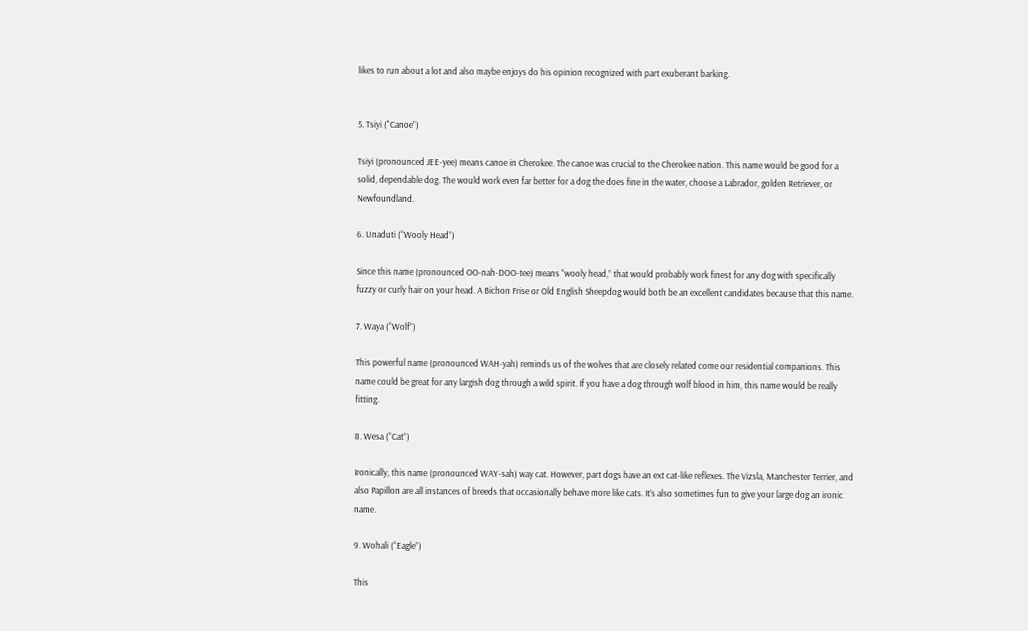likes to run about a lot and also maybe enjoys do his opinion recognized with part exuberant barking.


5. Tsiyi ("Canoe”)

Tsiyi (pronounced JEE-yee) means canoe in Cherokee. The canoe was crucial to the Cherokee nation. This name would be good for a solid, dependable dog. The would work even far better for a dog the does fine in the water, choose a Labrador, golden Retriever, or Newfoundland.

6. Unaduti (“Wooly Head”)

Since this name (pronounced OO-nah-DOO-tee) means “wooly head,” that would probably work finest for any dog with specifically fuzzy or curly hair on your head. A Bichon Frise or Old English Sheepdog would both be an excellent candidates because that this name.

7. Waya (“Wolf”)

This powerful name (pronounced WAH-yah) reminds us of the wolves that are closely related come our residential companions. This name could be great for any largish dog through a wild spirit. If you have a dog through wolf blood in him, this name would be really fitting.

8. Wesa (“Cat”)

Ironically, this name (pronounced WAY-sah) way cat. However, part dogs have an ext cat-like reflexes. The Vizsla, Manchester Terrier, and also Papillon are all instances of breeds that occasionally behave more like cats. It’s also sometimes fun to give your large dog an ironic name.

9. Wohali (“Eagle”)

This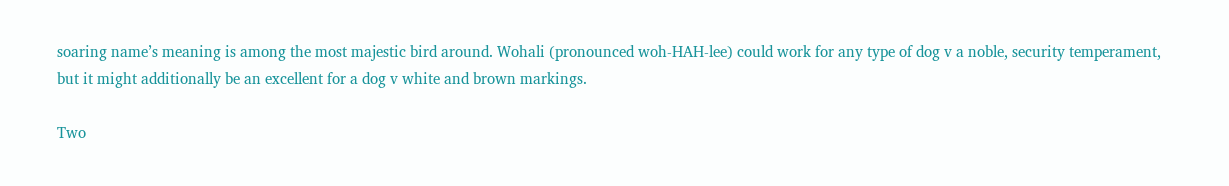soaring name’s meaning is among the most majestic bird around. Wohali (pronounced woh-HAH-lee) could work for any type of dog v a noble, security temperament, but it might additionally be an excellent for a dog v white and brown markings.

Two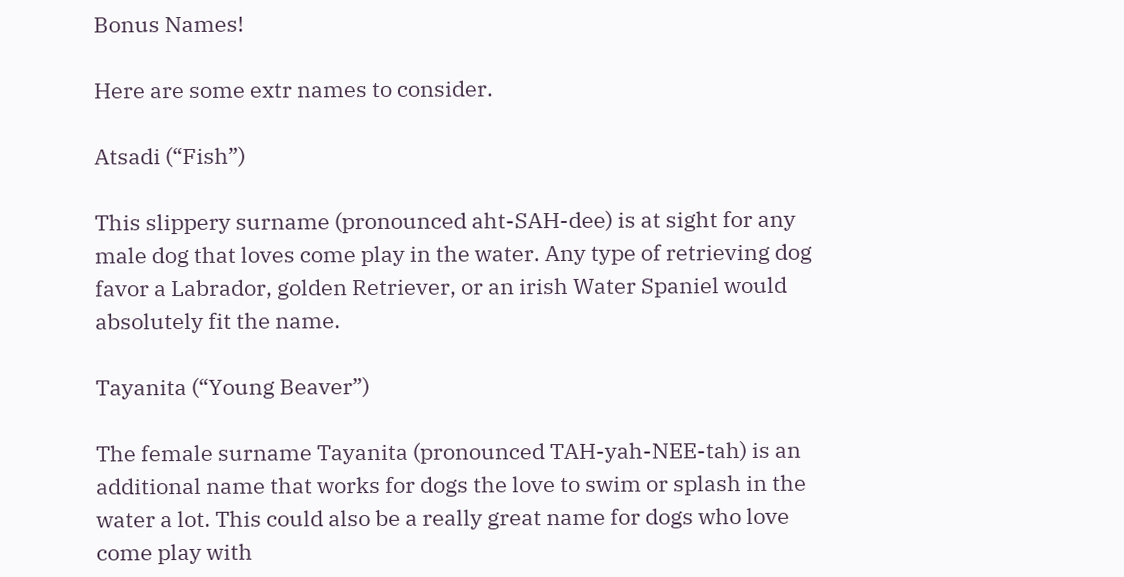Bonus Names!

Here are some extr names to consider.

Atsadi (“Fish”)

This slippery surname (pronounced aht-SAH-dee) is at sight for any male dog that loves come play in the water. Any type of retrieving dog favor a Labrador, golden Retriever, or an irish Water Spaniel would absolutely fit the name.

Tayanita (“Young Beaver”)

The female surname Tayanita (pronounced TAH-yah-NEE-tah) is an additional name that works for dogs the love to swim or splash in the water a lot. This could also be a really great name for dogs who love come play with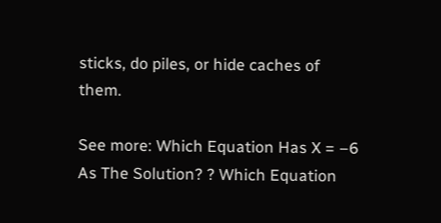sticks, do piles, or hide caches of them.

See more: Which Equation Has X = –6 As The Solution? ? Which Equation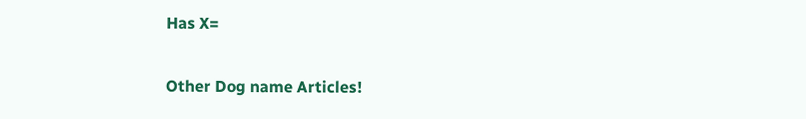Has X=

Other Dog name Articles!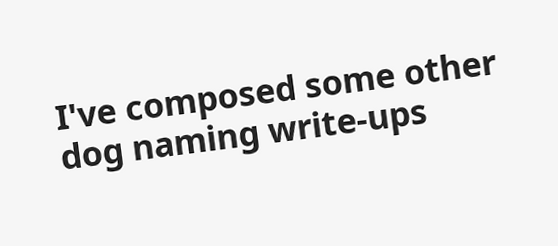I've composed some other dog naming write-ups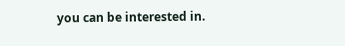you can be interested in.